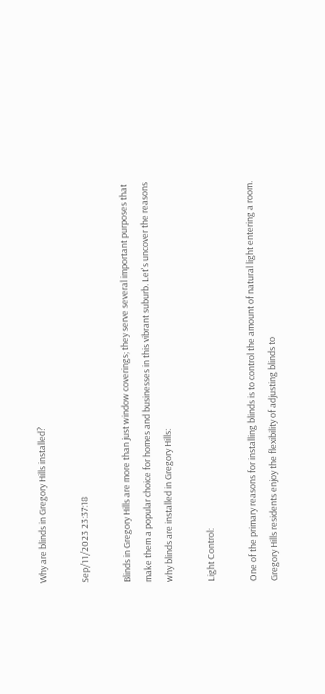Why are blinds in Gregory Hills installed?

Sep/11/2023 23:37:18

Blinds in Gregory Hills are more than just window coverings; they serve several important purposes that make them a popular choice for homes and businesses in this vibrant suburb. Let's uncover the reasons why blinds are installed in Gregory Hills:

Light Control:

One of the primary reasons for installing blinds is to control the amount of natural light entering a room. Gregory Hills residents enjoy the flexibility of adjusting blinds to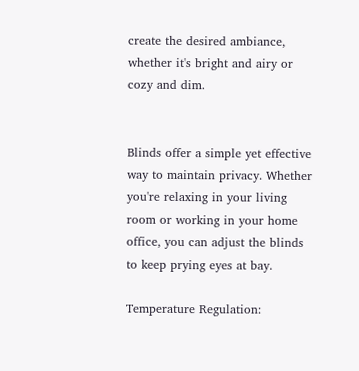create the desired ambiance, whether it's bright and airy or cozy and dim.


Blinds offer a simple yet effective way to maintain privacy. Whether you're relaxing in your living room or working in your home office, you can adjust the blinds to keep prying eyes at bay.

Temperature Regulation: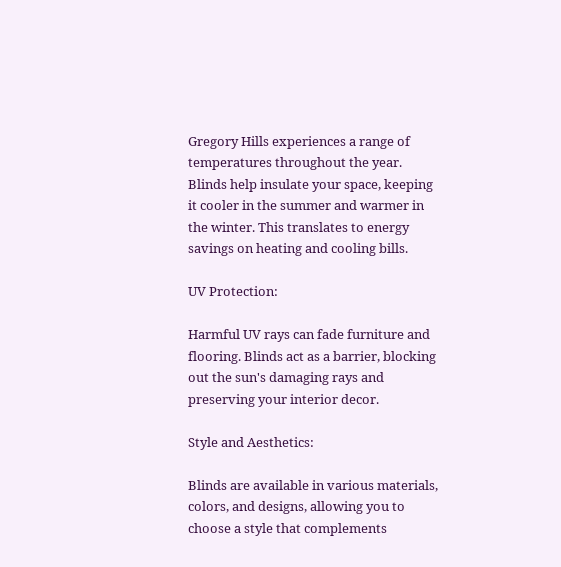Gregory Hills experiences a range of temperatures throughout the year. Blinds help insulate your space, keeping it cooler in the summer and warmer in the winter. This translates to energy savings on heating and cooling bills.

UV Protection:

Harmful UV rays can fade furniture and flooring. Blinds act as a barrier, blocking out the sun's damaging rays and preserving your interior decor.

Style and Aesthetics:

Blinds are available in various materials, colors, and designs, allowing you to choose a style that complements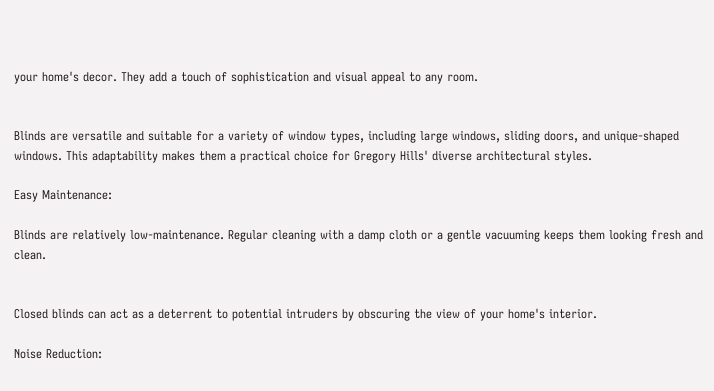your home's decor. They add a touch of sophistication and visual appeal to any room.


Blinds are versatile and suitable for a variety of window types, including large windows, sliding doors, and unique-shaped windows. This adaptability makes them a practical choice for Gregory Hills' diverse architectural styles.

Easy Maintenance:

Blinds are relatively low-maintenance. Regular cleaning with a damp cloth or a gentle vacuuming keeps them looking fresh and clean.


Closed blinds can act as a deterrent to potential intruders by obscuring the view of your home's interior.

Noise Reduction: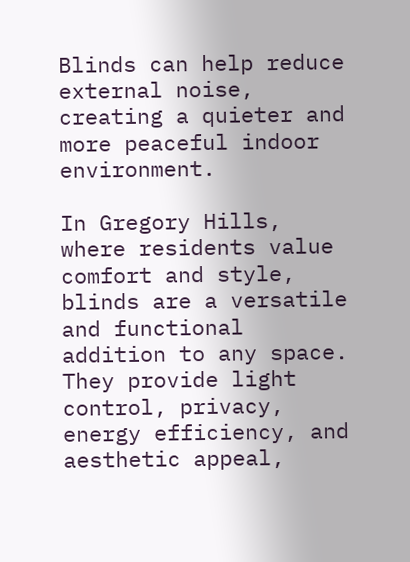Blinds can help reduce external noise, creating a quieter and more peaceful indoor environment.

In Gregory Hills, where residents value comfort and style, blinds are a versatile and functional addition to any space. They provide light control, privacy, energy efficiency, and aesthetic appeal,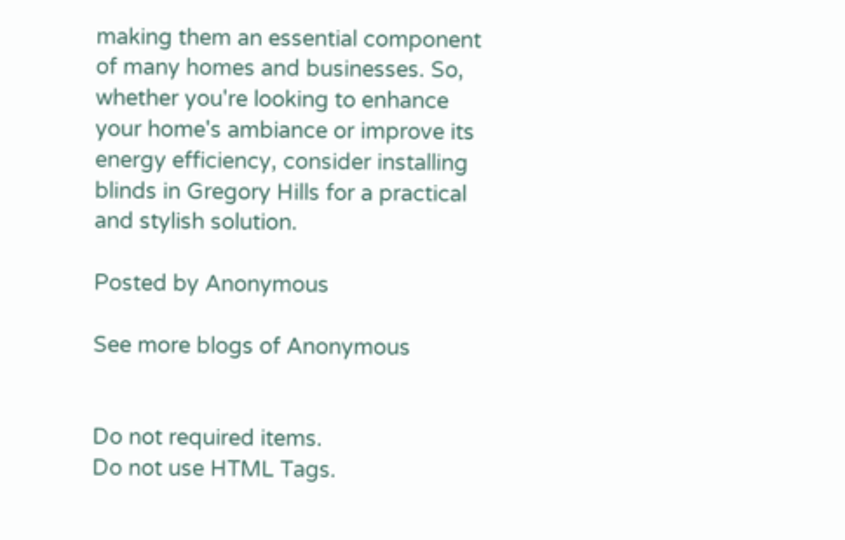making them an essential component of many homes and businesses. So, whether you're looking to enhance your home's ambiance or improve its energy efficiency, consider installing blinds in Gregory Hills for a practical and stylish solution.

Posted by Anonymous

See more blogs of Anonymous


Do not required items.
Do not use HTML Tags.